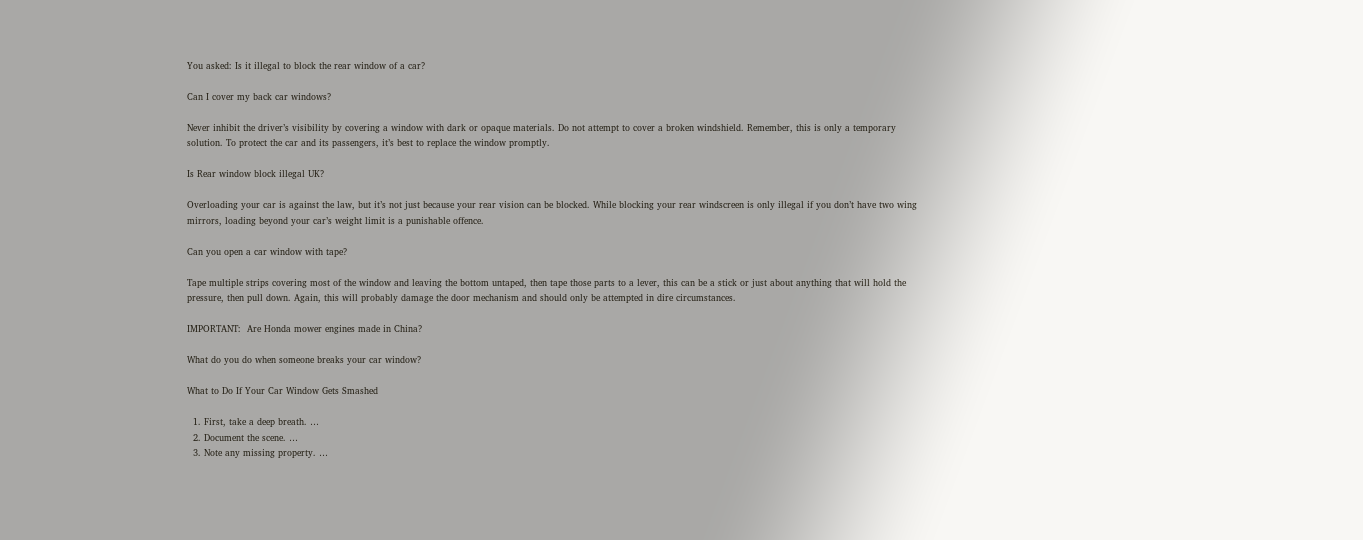You asked: Is it illegal to block the rear window of a car?

Can I cover my back car windows?

Never inhibit the driver’s visibility by covering a window with dark or opaque materials. Do not attempt to cover a broken windshield. Remember, this is only a temporary solution. To protect the car and its passengers, it’s best to replace the window promptly.

Is Rear window block illegal UK?

Overloading your car is against the law, but it’s not just because your rear vision can be blocked. While blocking your rear windscreen is only illegal if you don’t have two wing mirrors, loading beyond your car’s weight limit is a punishable offence.

Can you open a car window with tape?

Tape multiple strips covering most of the window and leaving the bottom untaped, then tape those parts to a lever, this can be a stick or just about anything that will hold the pressure, then pull down. Again, this will probably damage the door mechanism and should only be attempted in dire circumstances.

IMPORTANT:  Are Honda mower engines made in China?

What do you do when someone breaks your car window?

What to Do If Your Car Window Gets Smashed

  1. First, take a deep breath. …
  2. Document the scene. …
  3. Note any missing property. …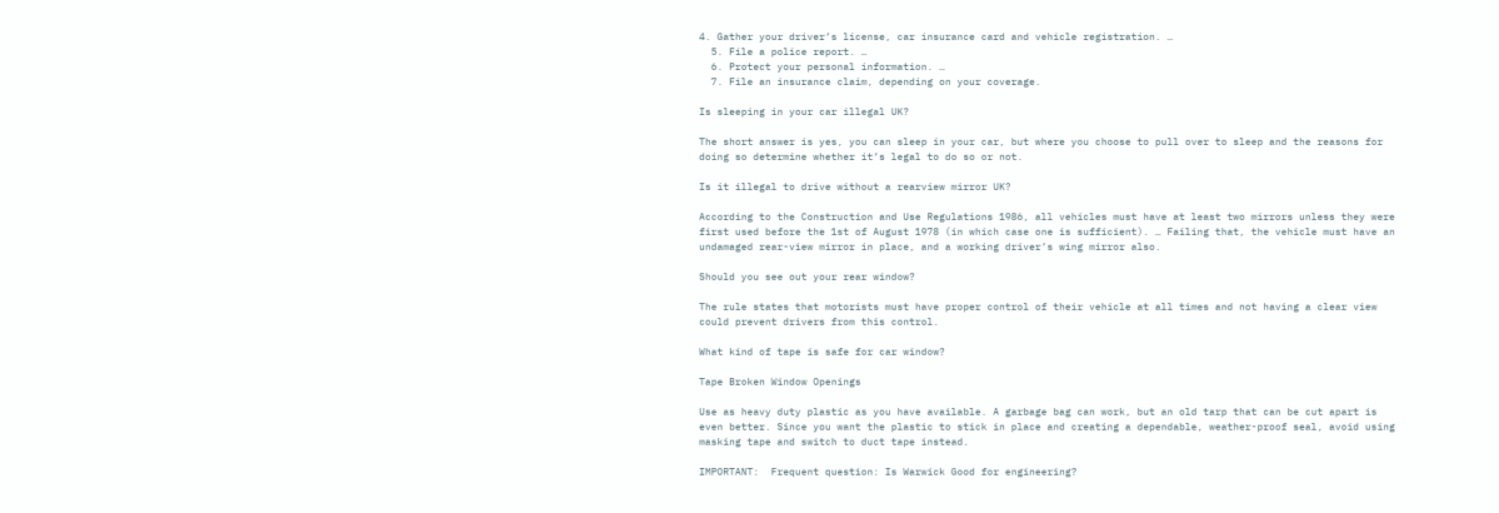4. Gather your driver’s license, car insurance card and vehicle registration. …
  5. File a police report. …
  6. Protect your personal information. …
  7. File an insurance claim, depending on your coverage.

Is sleeping in your car illegal UK?

The short answer is yes, you can sleep in your car, but where you choose to pull over to sleep and the reasons for doing so determine whether it’s legal to do so or not.

Is it illegal to drive without a rearview mirror UK?

According to the Construction and Use Regulations 1986, all vehicles must have at least two mirrors unless they were first used before the 1st of August 1978 (in which case one is sufficient). … Failing that, the vehicle must have an undamaged rear-view mirror in place, and a working driver’s wing mirror also.

Should you see out your rear window?

The rule states that motorists must have proper control of their vehicle at all times and not having a clear view could prevent drivers from this control.

What kind of tape is safe for car window?

Tape Broken Window Openings

Use as heavy duty plastic as you have available. A garbage bag can work, but an old tarp that can be cut apart is even better. Since you want the plastic to stick in place and creating a dependable, weather-proof seal, avoid using masking tape and switch to duct tape instead.

IMPORTANT:  Frequent question: Is Warwick Good for engineering?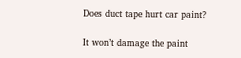Does duct tape hurt car paint?

It won’t damage the paint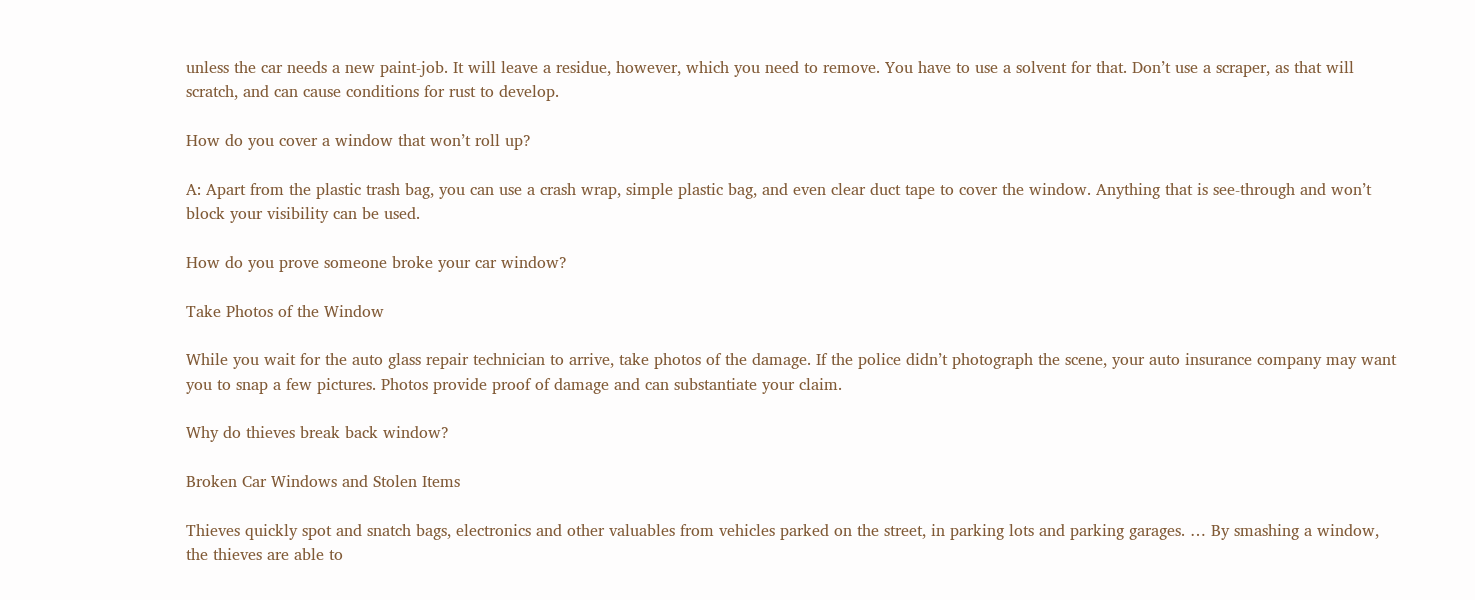unless the car needs a new paint-job. It will leave a residue, however, which you need to remove. You have to use a solvent for that. Don’t use a scraper, as that will scratch, and can cause conditions for rust to develop.

How do you cover a window that won’t roll up?

A: Apart from the plastic trash bag, you can use a crash wrap, simple plastic bag, and even clear duct tape to cover the window. Anything that is see-through and won’t block your visibility can be used.

How do you prove someone broke your car window?

Take Photos of the Window

While you wait for the auto glass repair technician to arrive, take photos of the damage. If the police didn’t photograph the scene, your auto insurance company may want you to snap a few pictures. Photos provide proof of damage and can substantiate your claim.

Why do thieves break back window?

Broken Car Windows and Stolen Items

Thieves quickly spot and snatch bags, electronics and other valuables from vehicles parked on the street, in parking lots and parking garages. … By smashing a window, the thieves are able to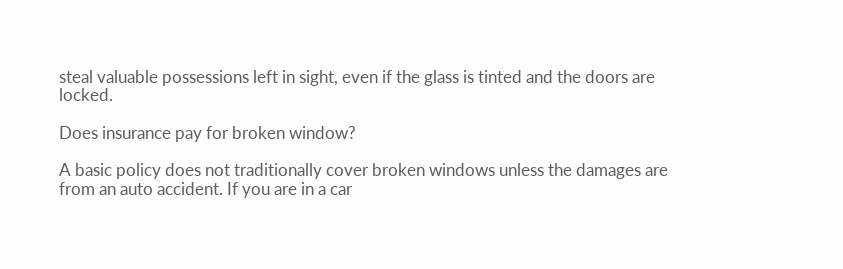steal valuable possessions left in sight, even if the glass is tinted and the doors are locked.

Does insurance pay for broken window?

A basic policy does not traditionally cover broken windows unless the damages are from an auto accident. If you are in a car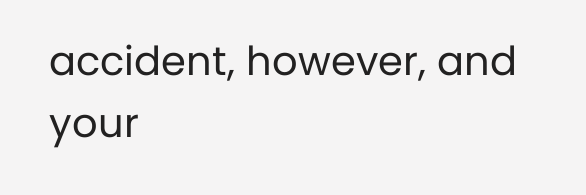accident, however, and your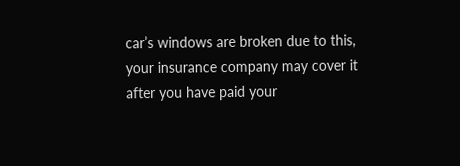car’s windows are broken due to this, your insurance company may cover it after you have paid your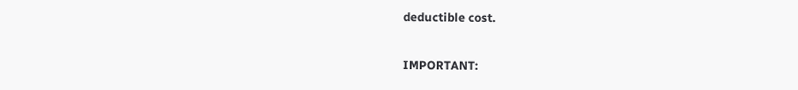deductible cost.

IMPORTANT: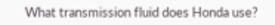What transmission fluid does Honda use?